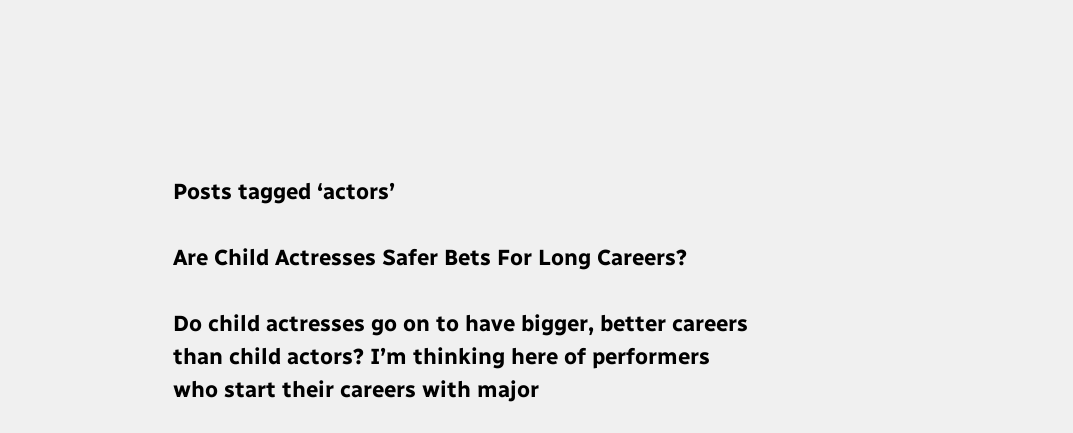Posts tagged ‘actors’

Are Child Actresses Safer Bets For Long Careers?

Do child actresses go on to have bigger, better careers than child actors? I’m thinking here of performers who start their careers with major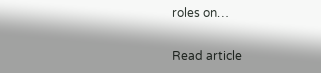roles on…

Read article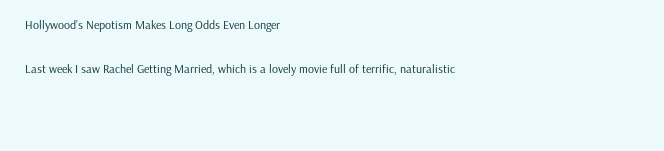Hollywood’s Nepotism Makes Long Odds Even Longer

Last week I saw Rachel Getting Married, which is a lovely movie full of terrific, naturalistic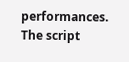performances. The script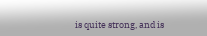is quite strong, and is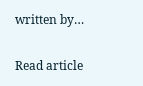written by…

Read article